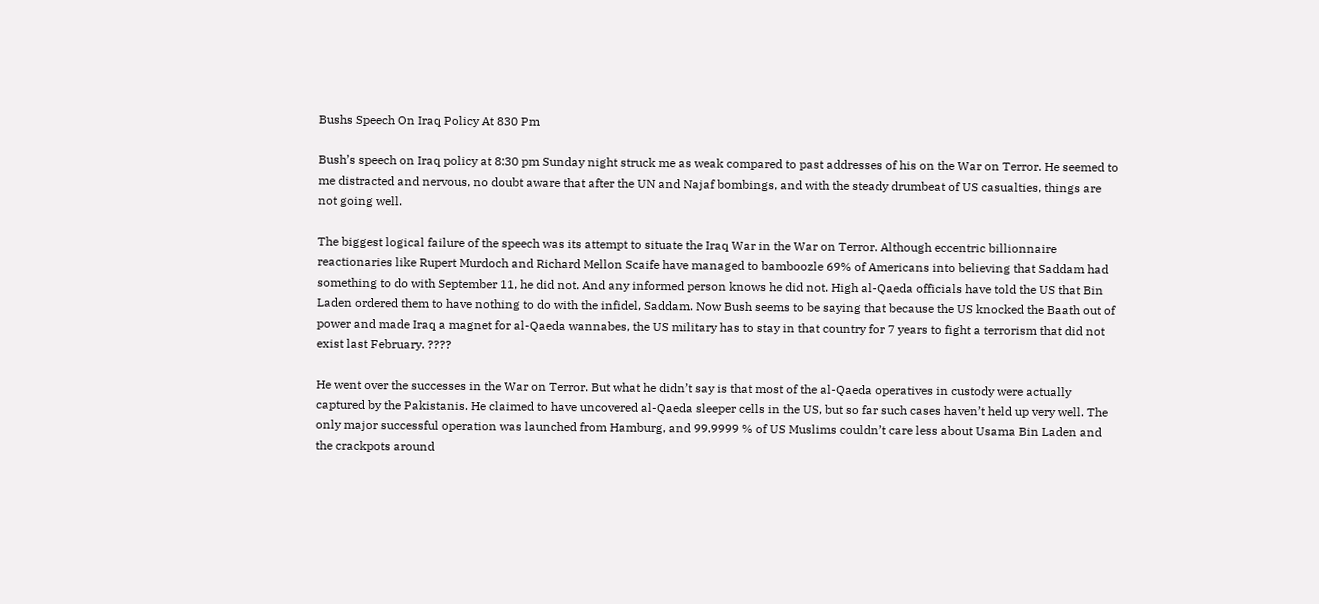Bushs Speech On Iraq Policy At 830 Pm

Bush’s speech on Iraq policy at 8:30 pm Sunday night struck me as weak compared to past addresses of his on the War on Terror. He seemed to me distracted and nervous, no doubt aware that after the UN and Najaf bombings, and with the steady drumbeat of US casualties, things are not going well.

The biggest logical failure of the speech was its attempt to situate the Iraq War in the War on Terror. Although eccentric billionnaire reactionaries like Rupert Murdoch and Richard Mellon Scaife have managed to bamboozle 69% of Americans into believing that Saddam had something to do with September 11, he did not. And any informed person knows he did not. High al-Qaeda officials have told the US that Bin Laden ordered them to have nothing to do with the infidel, Saddam. Now Bush seems to be saying that because the US knocked the Baath out of power and made Iraq a magnet for al-Qaeda wannabes, the US military has to stay in that country for 7 years to fight a terrorism that did not exist last February. ????

He went over the successes in the War on Terror. But what he didn’t say is that most of the al-Qaeda operatives in custody were actually captured by the Pakistanis. He claimed to have uncovered al-Qaeda sleeper cells in the US, but so far such cases haven’t held up very well. The only major successful operation was launched from Hamburg, and 99.9999 % of US Muslims couldn’t care less about Usama Bin Laden and the crackpots around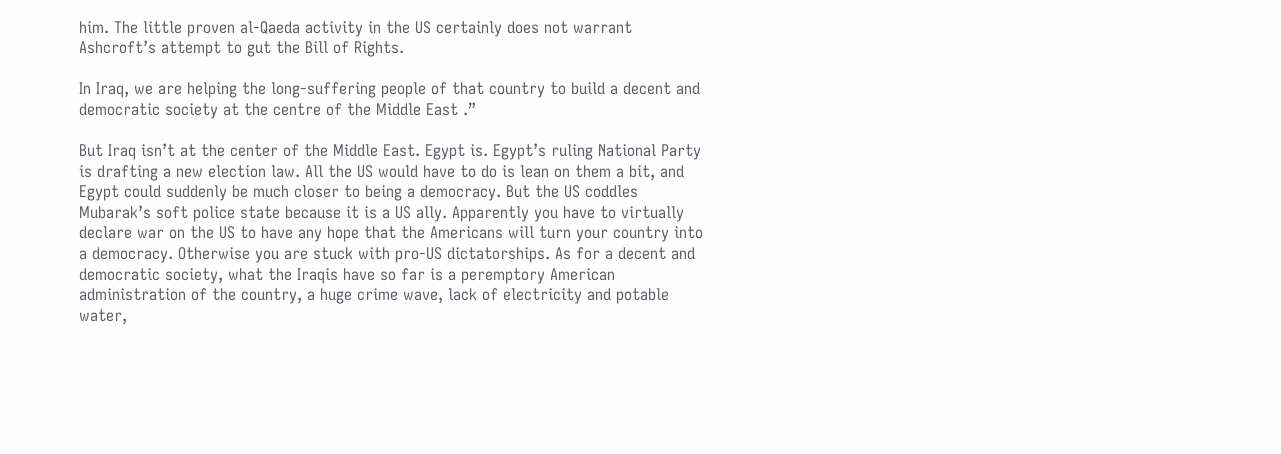him. The little proven al-Qaeda activity in the US certainly does not warrant Ashcroft’s attempt to gut the Bill of Rights.

In Iraq, we are helping the long-suffering people of that country to build a decent and democratic society at the centre of the Middle East .”

But Iraq isn’t at the center of the Middle East. Egypt is. Egypt’s ruling National Party is drafting a new election law. All the US would have to do is lean on them a bit, and Egypt could suddenly be much closer to being a democracy. But the US coddles Mubarak’s soft police state because it is a US ally. Apparently you have to virtually declare war on the US to have any hope that the Americans will turn your country into a democracy. Otherwise you are stuck with pro-US dictatorships. As for a decent and democratic society, what the Iraqis have so far is a peremptory American administration of the country, a huge crime wave, lack of electricity and potable water,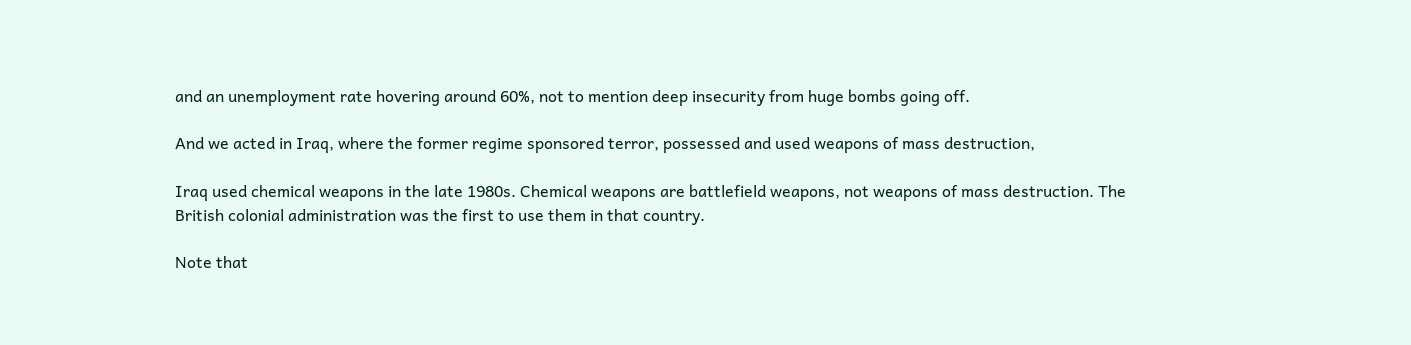and an unemployment rate hovering around 60%, not to mention deep insecurity from huge bombs going off.

And we acted in Iraq, where the former regime sponsored terror, possessed and used weapons of mass destruction,

Iraq used chemical weapons in the late 1980s. Chemical weapons are battlefield weapons, not weapons of mass destruction. The British colonial administration was the first to use them in that country.

Note that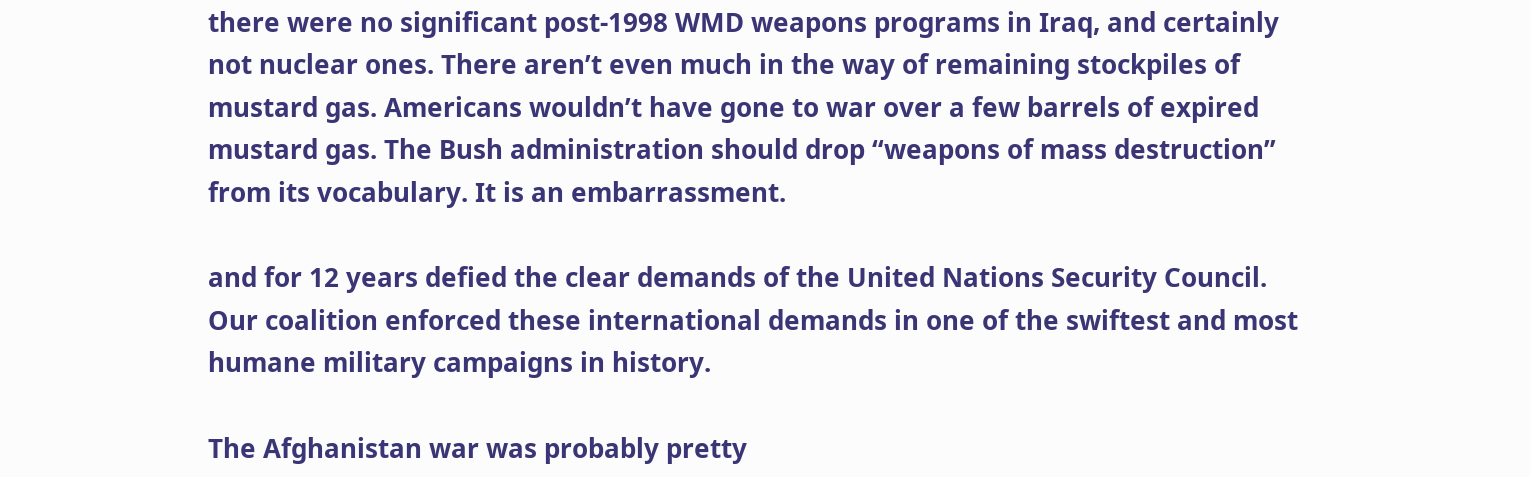there were no significant post-1998 WMD weapons programs in Iraq, and certainly not nuclear ones. There aren’t even much in the way of remaining stockpiles of mustard gas. Americans wouldn’t have gone to war over a few barrels of expired mustard gas. The Bush administration should drop “weapons of mass destruction” from its vocabulary. It is an embarrassment.

and for 12 years defied the clear demands of the United Nations Security Council. Our coalition enforced these international demands in one of the swiftest and most humane military campaigns in history.

The Afghanistan war was probably pretty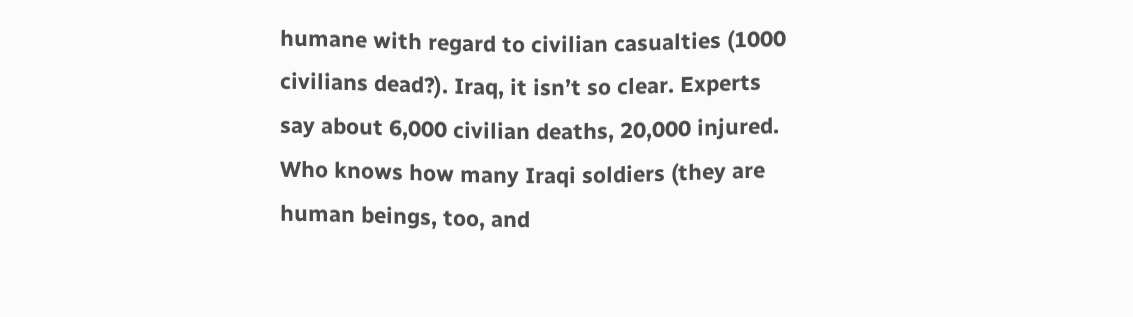humane with regard to civilian casualties (1000 civilians dead?). Iraq, it isn’t so clear. Experts say about 6,000 civilian deaths, 20,000 injured. Who knows how many Iraqi soldiers (they are human beings, too, and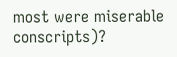most were miserable conscripts)?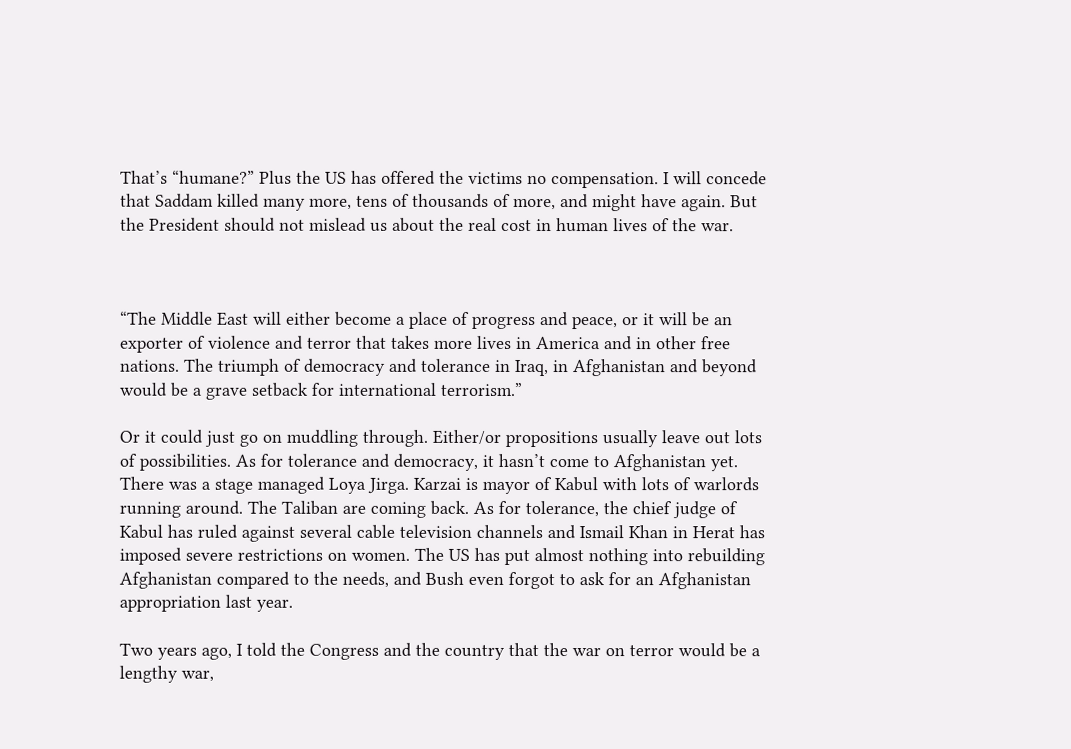That’s “humane?” Plus the US has offered the victims no compensation. I will concede that Saddam killed many more, tens of thousands of more, and might have again. But the President should not mislead us about the real cost in human lives of the war.



“The Middle East will either become a place of progress and peace, or it will be an exporter of violence and terror that takes more lives in America and in other free nations. The triumph of democracy and tolerance in Iraq, in Afghanistan and beyond would be a grave setback for international terrorism.”

Or it could just go on muddling through. Either/or propositions usually leave out lots of possibilities. As for tolerance and democracy, it hasn’t come to Afghanistan yet. There was a stage managed Loya Jirga. Karzai is mayor of Kabul with lots of warlords running around. The Taliban are coming back. As for tolerance, the chief judge of Kabul has ruled against several cable television channels and Ismail Khan in Herat has imposed severe restrictions on women. The US has put almost nothing into rebuilding Afghanistan compared to the needs, and Bush even forgot to ask for an Afghanistan appropriation last year.

Two years ago, I told the Congress and the country that the war on terror would be a lengthy war,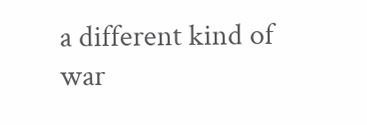a different kind of war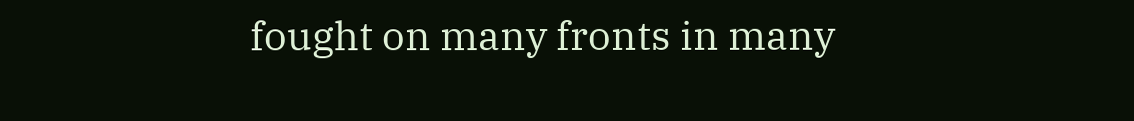fought on many fronts in many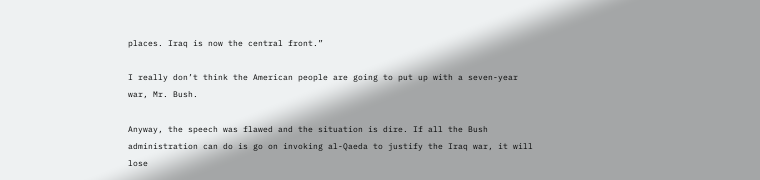places. Iraq is now the central front.”

I really don’t think the American people are going to put up with a seven-year war, Mr. Bush.

Anyway, the speech was flawed and the situation is dire. If all the Bush administration can do is go on invoking al-Qaeda to justify the Iraq war, it will lose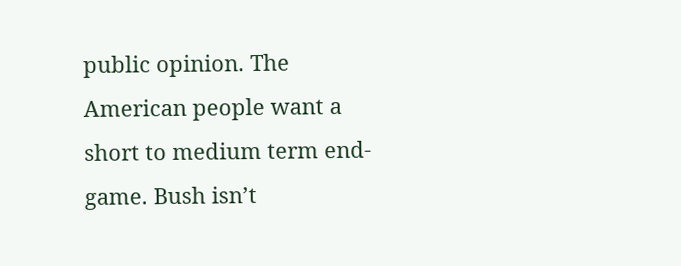public opinion. The American people want a short to medium term end-game. Bush isn’t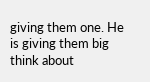giving them one. He is giving them big think about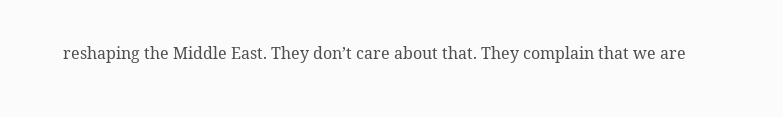reshaping the Middle East. They don’t care about that. They complain that we are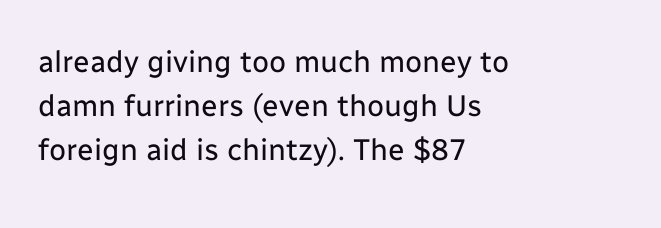already giving too much money to damn furriners (even though Us foreign aid is chintzy). The $87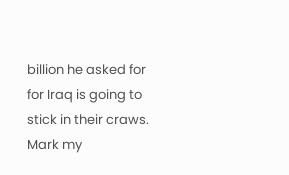billion he asked for for Iraq is going to stick in their craws. Mark my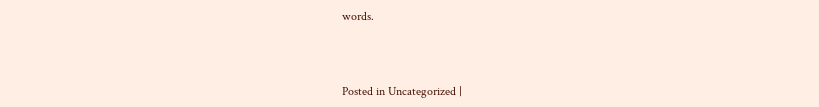words.



Posted in Uncategorized |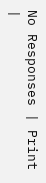No Responses | Print |